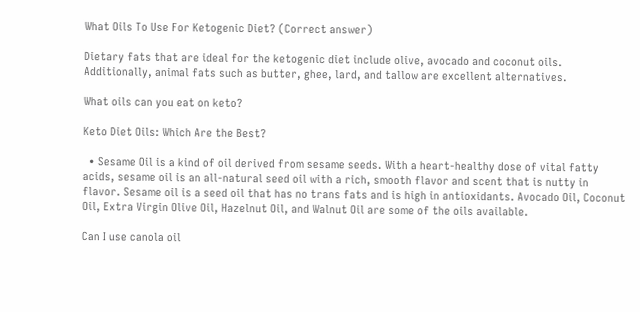What Oils To Use For Ketogenic Diet? (Correct answer)

Dietary fats that are ideal for the ketogenic diet include olive, avocado and coconut oils. Additionally, animal fats such as butter, ghee, lard, and tallow are excellent alternatives.

What oils can you eat on keto?

Keto Diet Oils: Which Are the Best?

  • Sesame Oil is a kind of oil derived from sesame seeds. With a heart-healthy dose of vital fatty acids, sesame oil is an all-natural seed oil with a rich, smooth flavor and scent that is nutty in flavor. Sesame oil is a seed oil that has no trans fats and is high in antioxidants. Avocado Oil, Coconut Oil, Extra Virgin Olive Oil, Hazelnut Oil, and Walnut Oil are some of the oils available.

Can I use canola oil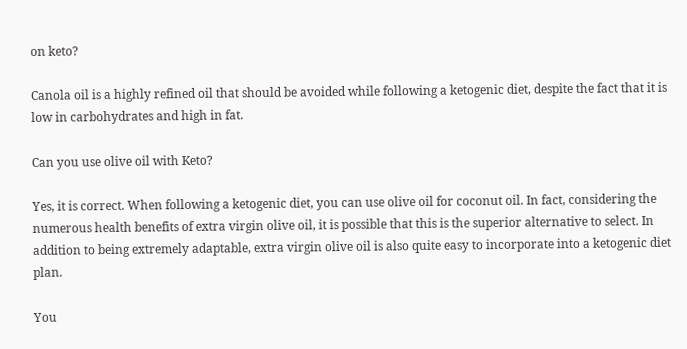on keto?

Canola oil is a highly refined oil that should be avoided while following a ketogenic diet, despite the fact that it is low in carbohydrates and high in fat.

Can you use olive oil with Keto?

Yes, it is correct. When following a ketogenic diet, you can use olive oil for coconut oil. In fact, considering the numerous health benefits of extra virgin olive oil, it is possible that this is the superior alternative to select. In addition to being extremely adaptable, extra virgin olive oil is also quite easy to incorporate into a ketogenic diet plan.

You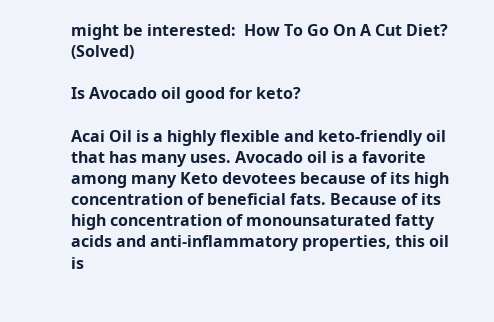might be interested:  How To Go On A Cut Diet? (Solved)

Is Avocado oil good for keto?

Acai Oil is a highly flexible and keto-friendly oil that has many uses. Avocado oil is a favorite among many Keto devotees because of its high concentration of beneficial fats. Because of its high concentration of monounsaturated fatty acids and anti-inflammatory properties, this oil is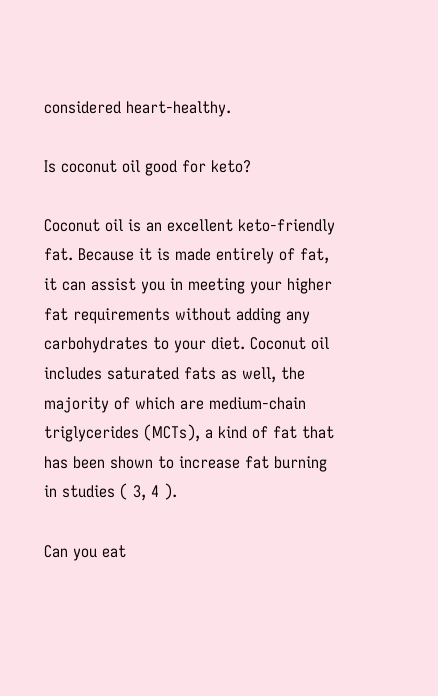considered heart-healthy.

Is coconut oil good for keto?

Coconut oil is an excellent keto-friendly fat. Because it is made entirely of fat, it can assist you in meeting your higher fat requirements without adding any carbohydrates to your diet. Coconut oil includes saturated fats as well, the majority of which are medium-chain triglycerides (MCTs), a kind of fat that has been shown to increase fat burning in studies ( 3, 4 ).

Can you eat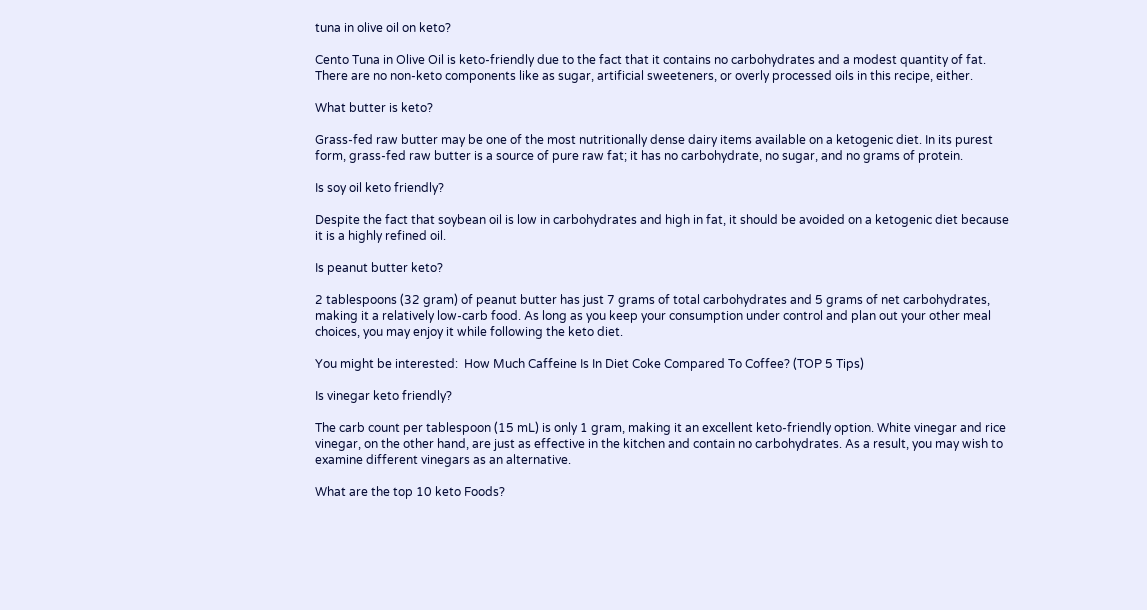tuna in olive oil on keto?

Cento Tuna in Olive Oil is keto-friendly due to the fact that it contains no carbohydrates and a modest quantity of fat. There are no non-keto components like as sugar, artificial sweeteners, or overly processed oils in this recipe, either.

What butter is keto?

Grass-fed raw butter may be one of the most nutritionally dense dairy items available on a ketogenic diet. In its purest form, grass-fed raw butter is a source of pure raw fat; it has no carbohydrate, no sugar, and no grams of protein.

Is soy oil keto friendly?

Despite the fact that soybean oil is low in carbohydrates and high in fat, it should be avoided on a ketogenic diet because it is a highly refined oil.

Is peanut butter keto?

2 tablespoons (32 gram) of peanut butter has just 7 grams of total carbohydrates and 5 grams of net carbohydrates, making it a relatively low-carb food. As long as you keep your consumption under control and plan out your other meal choices, you may enjoy it while following the keto diet.

You might be interested:  How Much Caffeine Is In Diet Coke Compared To Coffee? (TOP 5 Tips)

Is vinegar keto friendly?

The carb count per tablespoon (15 mL) is only 1 gram, making it an excellent keto-friendly option. White vinegar and rice vinegar, on the other hand, are just as effective in the kitchen and contain no carbohydrates. As a result, you may wish to examine different vinegars as an alternative.

What are the top 10 keto Foods?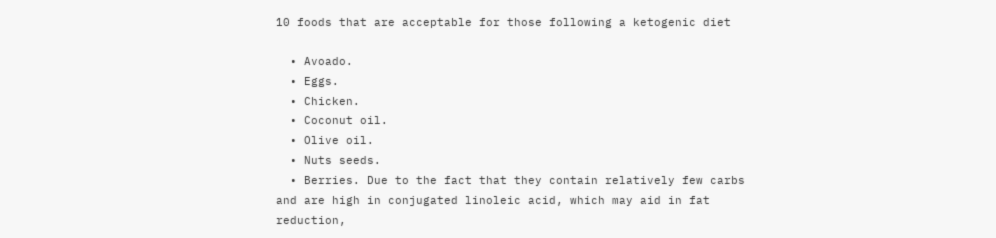10 foods that are acceptable for those following a ketogenic diet

  • Avoado.
  • Eggs.
  • Chicken.
  • Coconut oil.
  • Olive oil.
  • Nuts seeds.
  • Berries. Due to the fact that they contain relatively few carbs and are high in conjugated linoleic acid, which may aid in fat reduction,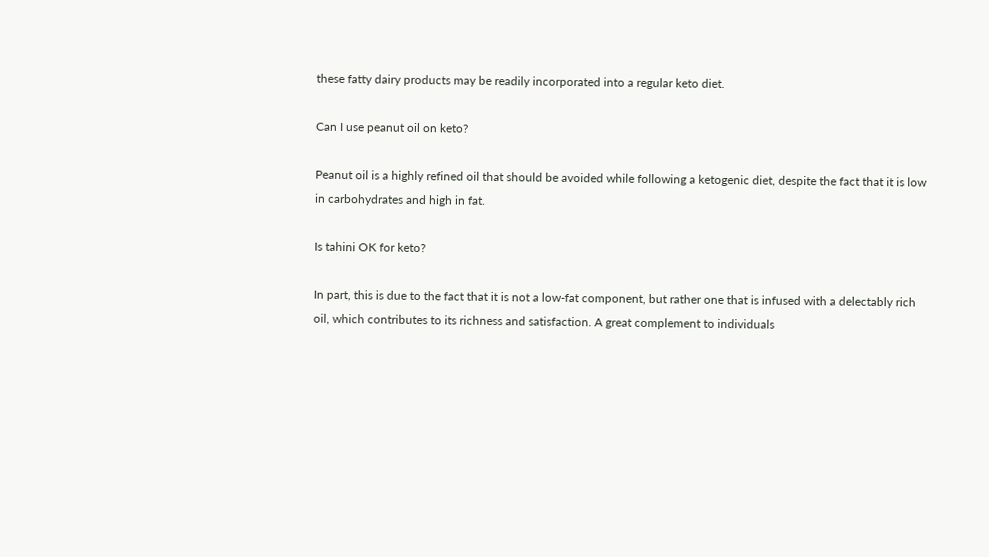these fatty dairy products may be readily incorporated into a regular keto diet.

Can I use peanut oil on keto?

Peanut oil is a highly refined oil that should be avoided while following a ketogenic diet, despite the fact that it is low in carbohydrates and high in fat.

Is tahini OK for keto?

In part, this is due to the fact that it is not a low-fat component, but rather one that is infused with a delectably rich oil, which contributes to its richness and satisfaction. A great complement to individuals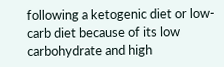following a ketogenic diet or low-carb diet because of its low carbohydrate and high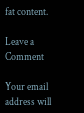fat content.

Leave a Comment

Your email address will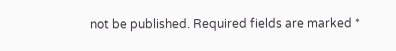not be published. Required fields are marked *